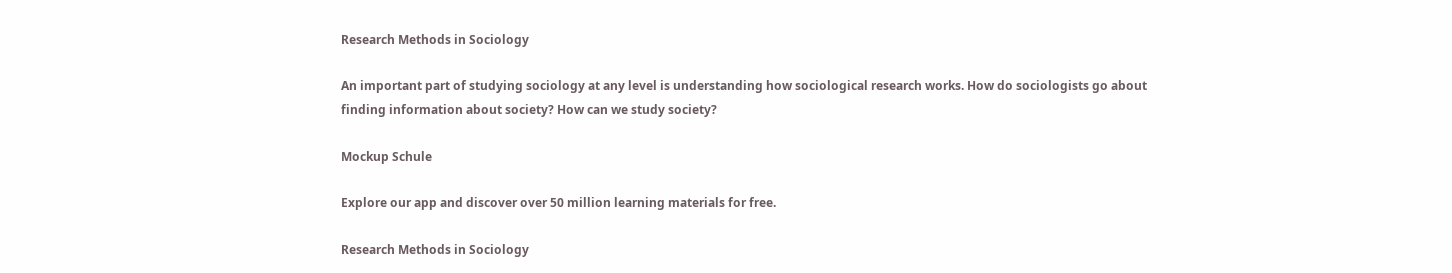Research Methods in Sociology

An important part of studying sociology at any level is understanding how sociological research works. How do sociologists go about finding information about society? How can we study society?

Mockup Schule

Explore our app and discover over 50 million learning materials for free.

Research Methods in Sociology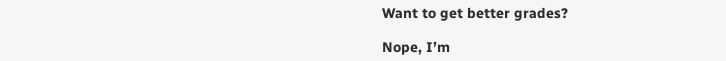Want to get better grades?

Nope, I’m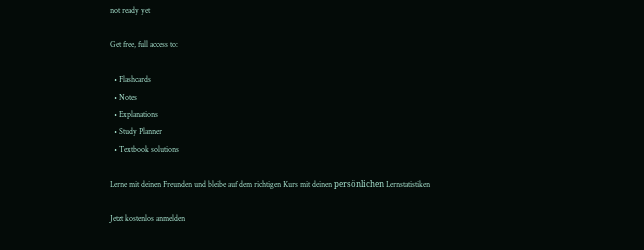not ready yet

Get free, full access to:

  • Flashcards
  • Notes
  • Explanations
  • Study Planner
  • Textbook solutions

Lerne mit deinen Freunden und bleibe auf dem richtigen Kurs mit deinen persönlichen Lernstatistiken

Jetzt kostenlos anmelden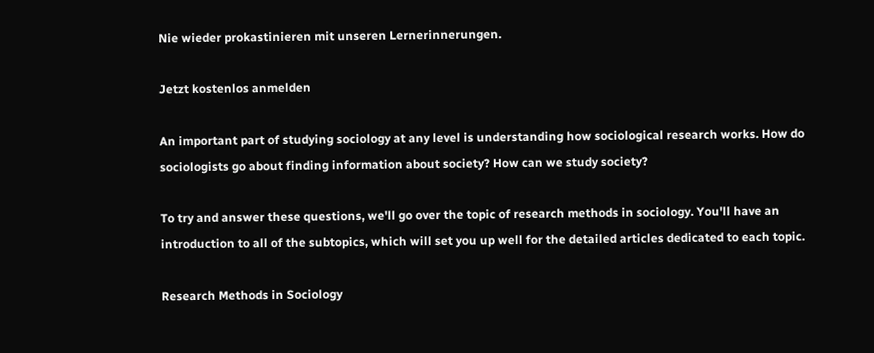Nie wieder prokastinieren mit unseren Lernerinnerungen.

Jetzt kostenlos anmelden

An important part of studying sociology at any level is understanding how sociological research works. How do sociologists go about finding information about society? How can we study society?

To try and answer these questions, we'll go over the topic of research methods in sociology. You'll have an introduction to all of the subtopics, which will set you up well for the detailed articles dedicated to each topic.

Research Methods in Sociology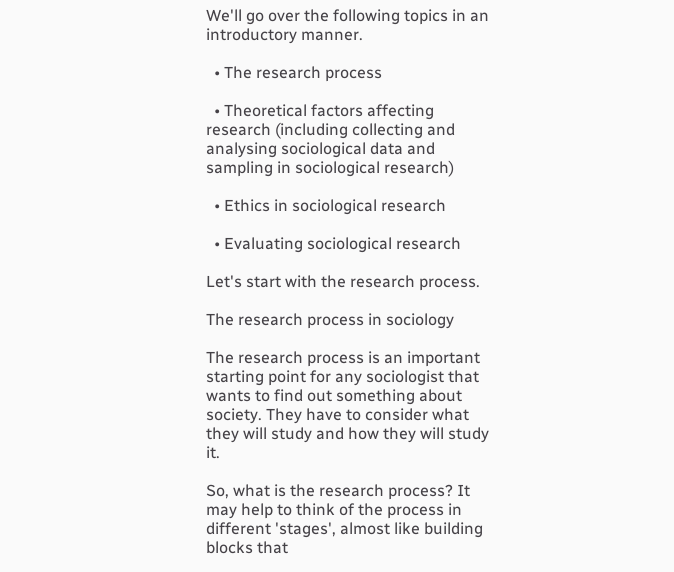We'll go over the following topics in an introductory manner.

  • The research process

  • Theoretical factors affecting research (including collecting and analysing sociological data and sampling in sociological research)

  • Ethics in sociological research

  • Evaluating sociological research

Let's start with the research process.

The research process in sociology

The research process is an important starting point for any sociologist that wants to find out something about society. They have to consider what they will study and how they will study it.

So, what is the research process? It may help to think of the process in different 'stages', almost like building blocks that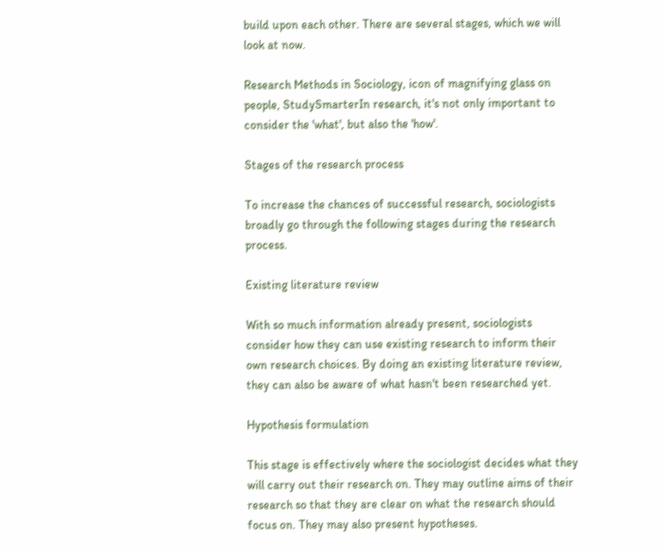build upon each other. There are several stages, which we will look at now.

Research Methods in Sociology, icon of magnifying glass on people, StudySmarterIn research, it's not only important to consider the 'what', but also the 'how'.

Stages of the research process

To increase the chances of successful research, sociologists broadly go through the following stages during the research process.

Existing literature review

With so much information already present, sociologists consider how they can use existing research to inform their own research choices. By doing an existing literature review, they can also be aware of what hasn't been researched yet.

Hypothesis formulation

This stage is effectively where the sociologist decides what they will carry out their research on. They may outline aims of their research so that they are clear on what the research should focus on. They may also present hypotheses.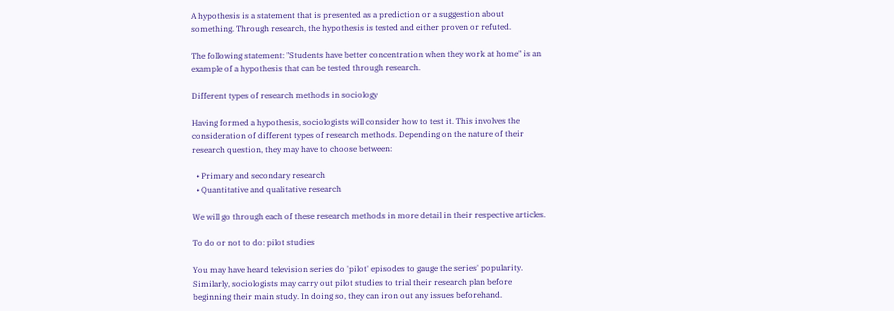A hypothesis is a statement that is presented as a prediction or a suggestion about something. Through research, the hypothesis is tested and either proven or refuted.

The following statement: "Students have better concentration when they work at home" is an example of a hypothesis that can be tested through research.

Different types of research methods in sociology

Having formed a hypothesis, sociologists will consider how to test it. This involves the consideration of different types of research methods. Depending on the nature of their research question, they may have to choose between:

  • Primary and secondary research
  • Quantitative and qualitative research

We will go through each of these research methods in more detail in their respective articles.

To do or not to do: pilot studies

You may have heard television series do 'pilot' episodes to gauge the series' popularity. Similarly, sociologists may carry out pilot studies to trial their research plan before beginning their main study. In doing so, they can iron out any issues beforehand.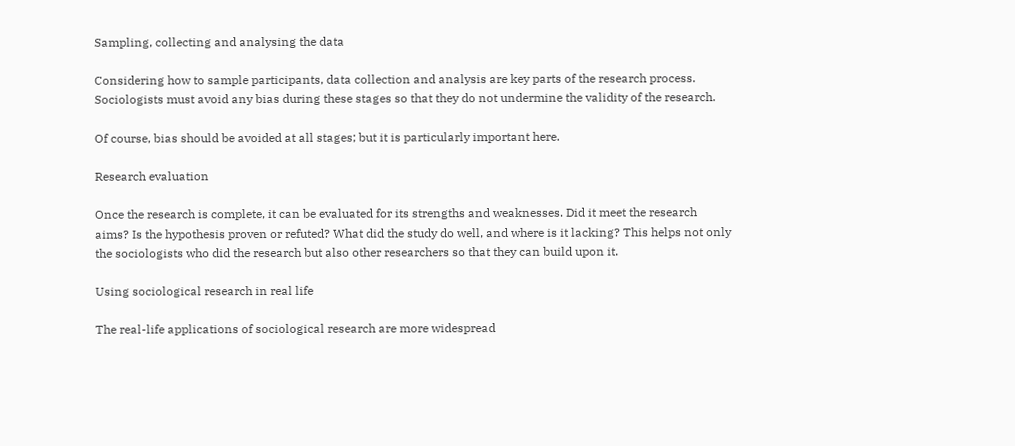Sampling, collecting and analysing the data

Considering how to sample participants, data collection and analysis are key parts of the research process. Sociologists must avoid any bias during these stages so that they do not undermine the validity of the research.

Of course, bias should be avoided at all stages; but it is particularly important here.

Research evaluation

Once the research is complete, it can be evaluated for its strengths and weaknesses. Did it meet the research aims? Is the hypothesis proven or refuted? What did the study do well, and where is it lacking? This helps not only the sociologists who did the research but also other researchers so that they can build upon it.

Using sociological research in real life

The real-life applications of sociological research are more widespread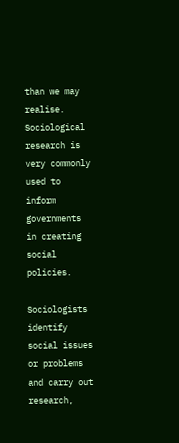than we may realise. Sociological research is very commonly used to inform governments in creating social policies.

Sociologists identify social issues or problems and carry out research,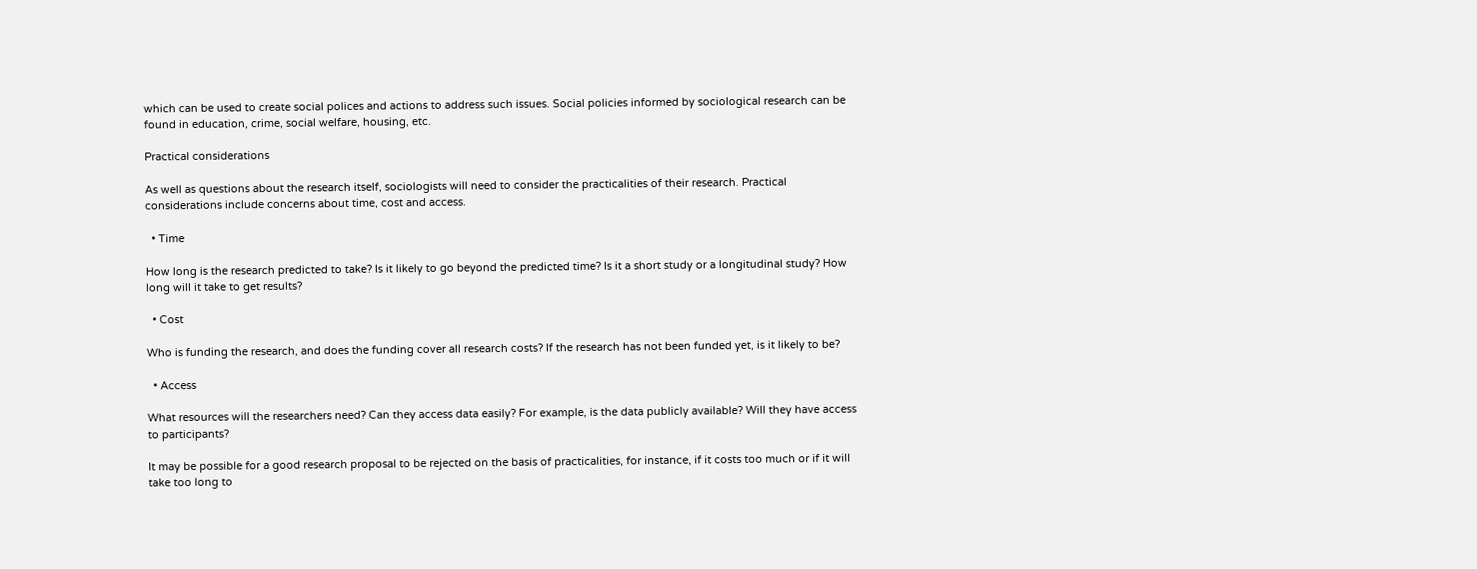which can be used to create social polices and actions to address such issues. Social policies informed by sociological research can be found in education, crime, social welfare, housing, etc.

Practical considerations

As well as questions about the research itself, sociologists will need to consider the practicalities of their research. Practical considerations include concerns about time, cost and access.

  • Time

How long is the research predicted to take? Is it likely to go beyond the predicted time? Is it a short study or a longitudinal study? How long will it take to get results?

  • Cost

Who is funding the research, and does the funding cover all research costs? If the research has not been funded yet, is it likely to be?

  • Access

What resources will the researchers need? Can they access data easily? For example, is the data publicly available? Will they have access to participants?

It may be possible for a good research proposal to be rejected on the basis of practicalities, for instance, if it costs too much or if it will take too long to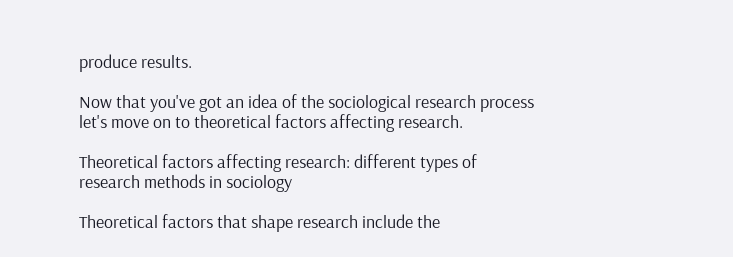produce results.

Now that you've got an idea of the sociological research process let's move on to theoretical factors affecting research.

Theoretical factors affecting research: different types of research methods in sociology

Theoretical factors that shape research include the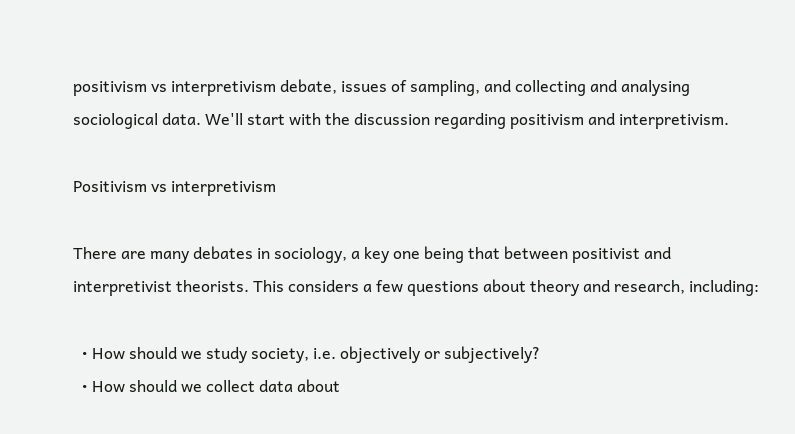positivism vs interpretivism debate, issues of sampling, and collecting and analysing sociological data. We'll start with the discussion regarding positivism and interpretivism.

Positivism vs interpretivism

There are many debates in sociology, a key one being that between positivist and interpretivist theorists. This considers a few questions about theory and research, including:

  • How should we study society, i.e. objectively or subjectively?
  • How should we collect data about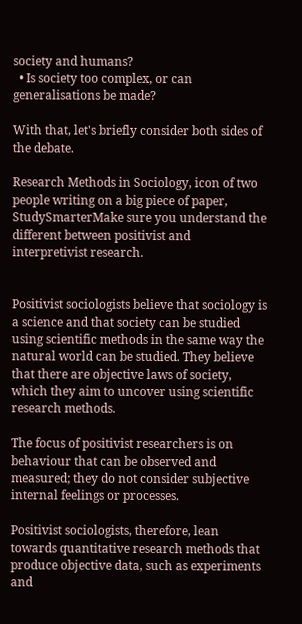society and humans?
  • Is society too complex, or can generalisations be made?

With that, let's briefly consider both sides of the debate.

Research Methods in Sociology, icon of two people writing on a big piece of paper, StudySmarterMake sure you understand the different between positivist and interpretivist research.


Positivist sociologists believe that sociology is a science and that society can be studied using scientific methods in the same way the natural world can be studied. They believe that there are objective laws of society, which they aim to uncover using scientific research methods.

The focus of positivist researchers is on behaviour that can be observed and measured; they do not consider subjective internal feelings or processes.

Positivist sociologists, therefore, lean towards quantitative research methods that produce objective data, such as experiments and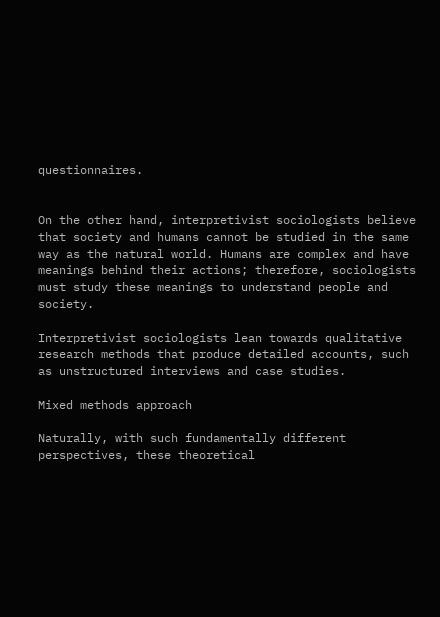questionnaires.


On the other hand, interpretivist sociologists believe that society and humans cannot be studied in the same way as the natural world. Humans are complex and have meanings behind their actions; therefore, sociologists must study these meanings to understand people and society.

Interpretivist sociologists lean towards qualitative research methods that produce detailed accounts, such as unstructured interviews and case studies.

Mixed methods approach

Naturally, with such fundamentally different perspectives, these theoretical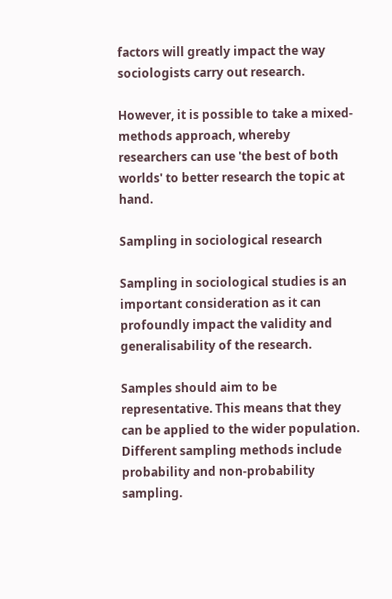factors will greatly impact the way sociologists carry out research.

However, it is possible to take a mixed-methods approach, whereby researchers can use 'the best of both worlds' to better research the topic at hand.

Sampling in sociological research

Sampling in sociological studies is an important consideration as it can profoundly impact the validity and generalisability of the research.

Samples should aim to be representative. This means that they can be applied to the wider population. Different sampling methods include probability and non-probability sampling.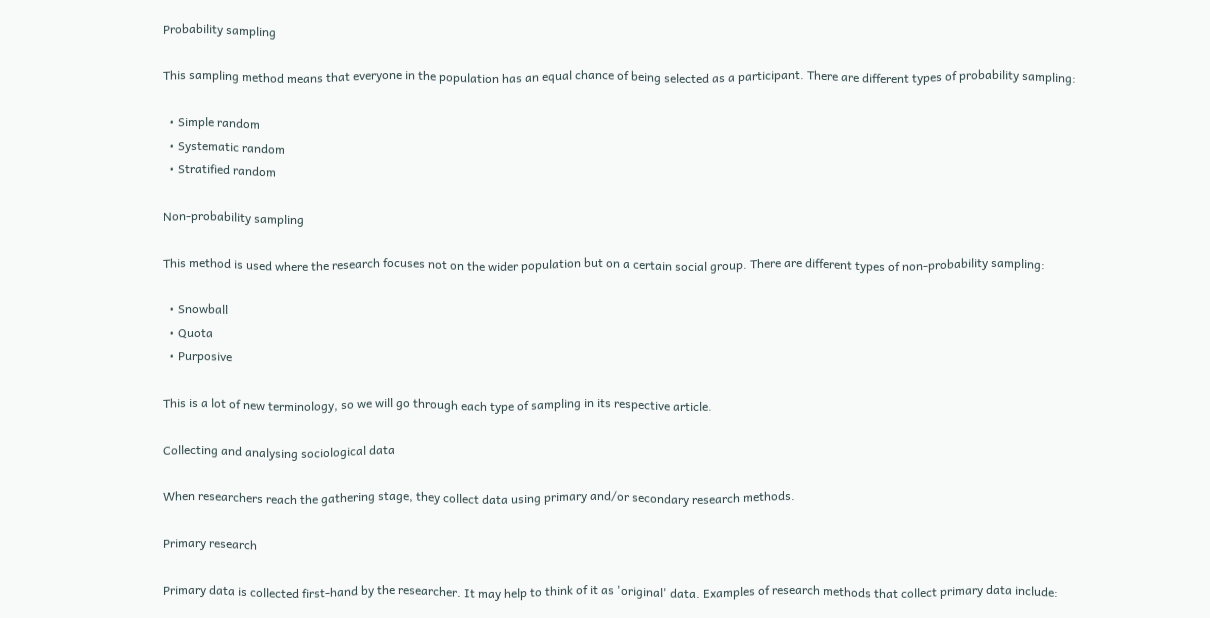Probability sampling

This sampling method means that everyone in the population has an equal chance of being selected as a participant. There are different types of probability sampling:

  • Simple random
  • Systematic random
  • Stratified random

Non-probability sampling

This method is used where the research focuses not on the wider population but on a certain social group. There are different types of non-probability sampling:

  • Snowball
  • Quota
  • Purposive

This is a lot of new terminology, so we will go through each type of sampling in its respective article.

Collecting and analysing sociological data

When researchers reach the gathering stage, they collect data using primary and/or secondary research methods.

Primary research

Primary data is collected first-hand by the researcher. It may help to think of it as 'original' data. Examples of research methods that collect primary data include: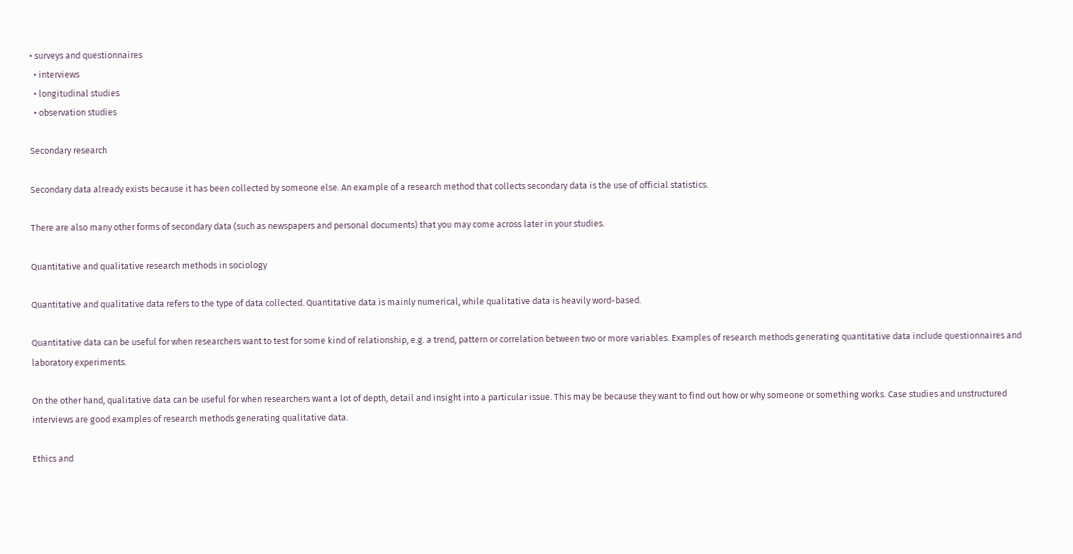• surveys and questionnaires
  • interviews
  • longitudinal studies
  • observation studies

Secondary research

Secondary data already exists because it has been collected by someone else. An example of a research method that collects secondary data is the use of official statistics.

There are also many other forms of secondary data (such as newspapers and personal documents) that you may come across later in your studies.

Quantitative and qualitative research methods in sociology

Quantitative and qualitative data refers to the type of data collected. Quantitative data is mainly numerical, while qualitative data is heavily word-based.

Quantitative data can be useful for when researchers want to test for some kind of relationship, e.g. a trend, pattern or correlation between two or more variables. Examples of research methods generating quantitative data include questionnaires and laboratory experiments.

On the other hand, qualitative data can be useful for when researchers want a lot of depth, detail and insight into a particular issue. This may be because they want to find out how or why someone or something works. Case studies and unstructured interviews are good examples of research methods generating qualitative data.

Ethics and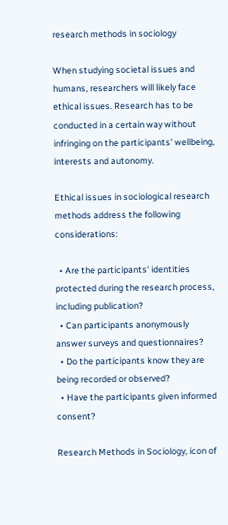research methods in sociology

When studying societal issues and humans, researchers will likely face ethical issues. Research has to be conducted in a certain way without infringing on the participants' wellbeing, interests and autonomy.

Ethical issues in sociological research methods address the following considerations:

  • Are the participants' identities protected during the research process, including publication?
  • Can participants anonymously answer surveys and questionnaires?
  • Do the participants know they are being recorded or observed?
  • Have the participants given informed consent?

Research Methods in Sociology, icon of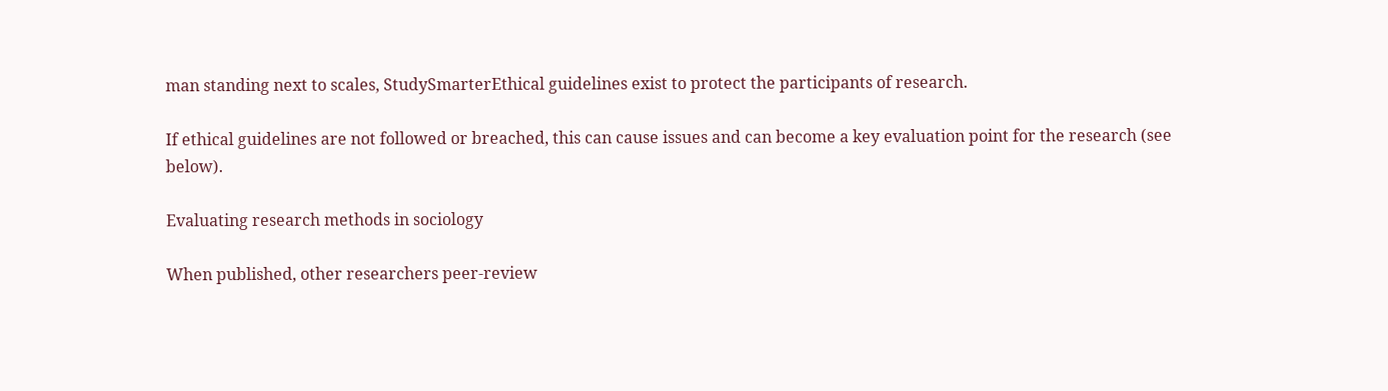man standing next to scales, StudySmarterEthical guidelines exist to protect the participants of research.

If ethical guidelines are not followed or breached, this can cause issues and can become a key evaluation point for the research (see below).

Evaluating research methods in sociology

When published, other researchers peer-review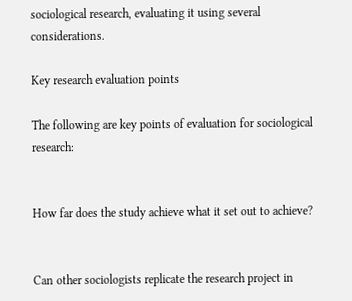sociological research, evaluating it using several considerations.

Key research evaluation points

The following are key points of evaluation for sociological research:


How far does the study achieve what it set out to achieve?


Can other sociologists replicate the research project in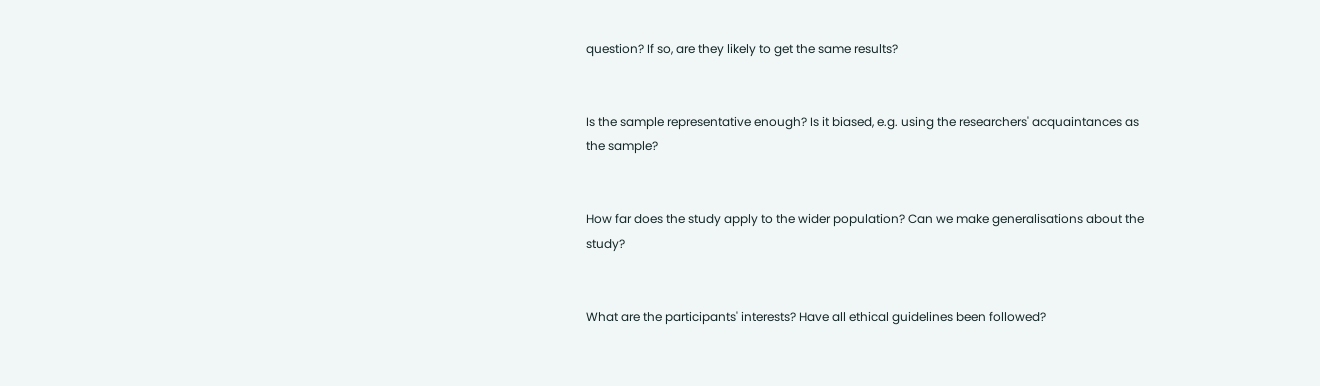question? If so, are they likely to get the same results?


Is the sample representative enough? Is it biased, e.g. using the researchers' acquaintances as the sample?


How far does the study apply to the wider population? Can we make generalisations about the study?


What are the participants' interests? Have all ethical guidelines been followed?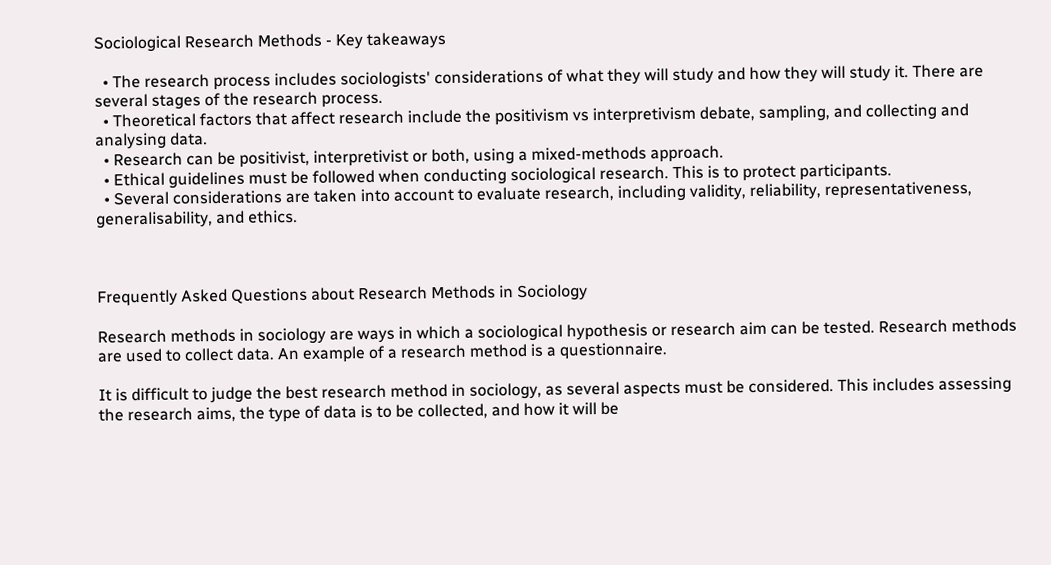Sociological Research Methods - Key takeaways

  • The research process includes sociologists' considerations of what they will study and how they will study it. There are several stages of the research process.
  • Theoretical factors that affect research include the positivism vs interpretivism debate, sampling, and collecting and analysing data.
  • Research can be positivist, interpretivist or both, using a mixed-methods approach.
  • Ethical guidelines must be followed when conducting sociological research. This is to protect participants.
  • Several considerations are taken into account to evaluate research, including validity, reliability, representativeness, generalisability, and ethics.



Frequently Asked Questions about Research Methods in Sociology

Research methods in sociology are ways in which a sociological hypothesis or research aim can be tested. Research methods are used to collect data. An example of a research method is a questionnaire.

It is difficult to judge the best research method in sociology, as several aspects must be considered. This includes assessing the research aims, the type of data is to be collected, and how it will be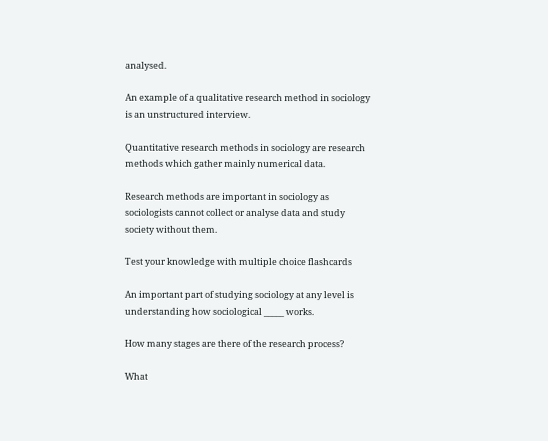analysed.

An example of a qualitative research method in sociology is an unstructured interview.

Quantitative research methods in sociology are research methods which gather mainly numerical data.

Research methods are important in sociology as sociologists cannot collect or analyse data and study society without them.

Test your knowledge with multiple choice flashcards

An important part of studying sociology at any level is understanding how sociological _____ works.

How many stages are there of the research process?

What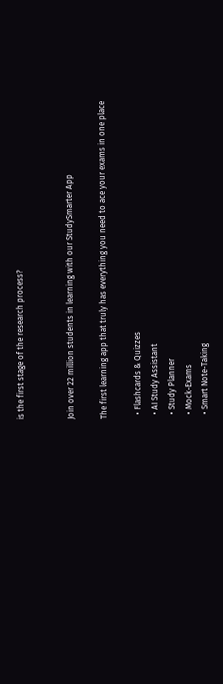is the first stage of the research process?


Join over 22 million students in learning with our StudySmarter App

The first learning app that truly has everything you need to ace your exams in one place

  • Flashcards & Quizzes
  • AI Study Assistant
  • Study Planner
  • Mock-Exams
  • Smart Note-Taking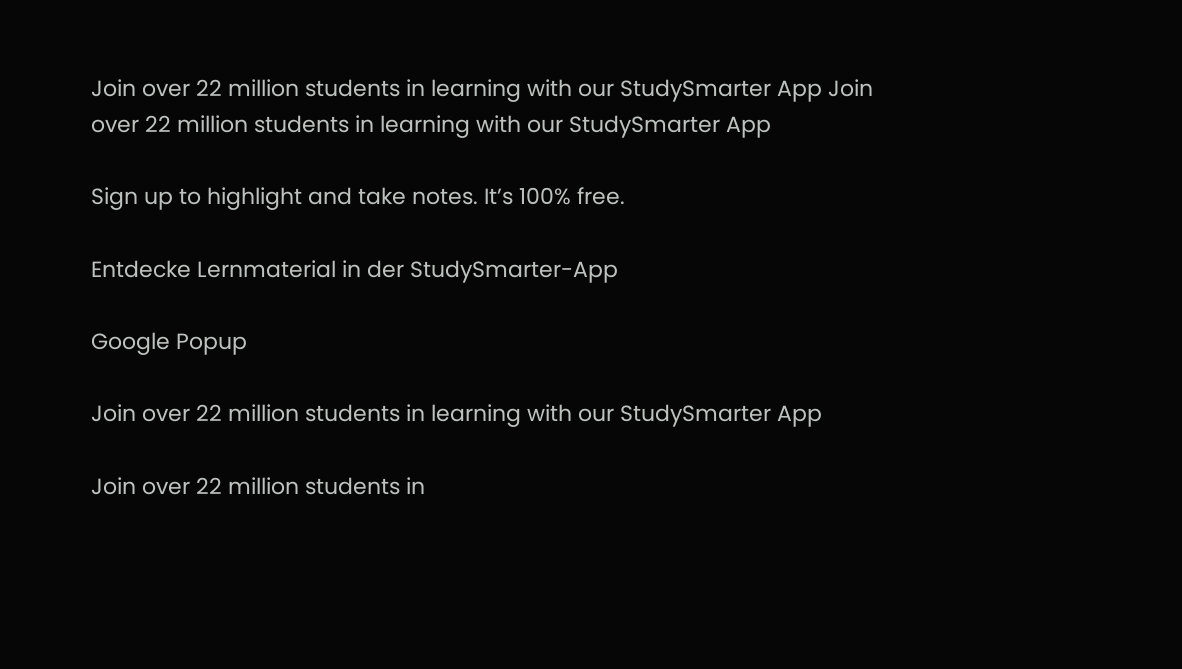Join over 22 million students in learning with our StudySmarter App Join over 22 million students in learning with our StudySmarter App

Sign up to highlight and take notes. It’s 100% free.

Entdecke Lernmaterial in der StudySmarter-App

Google Popup

Join over 22 million students in learning with our StudySmarter App

Join over 22 million students in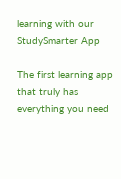learning with our StudySmarter App

The first learning app that truly has everything you need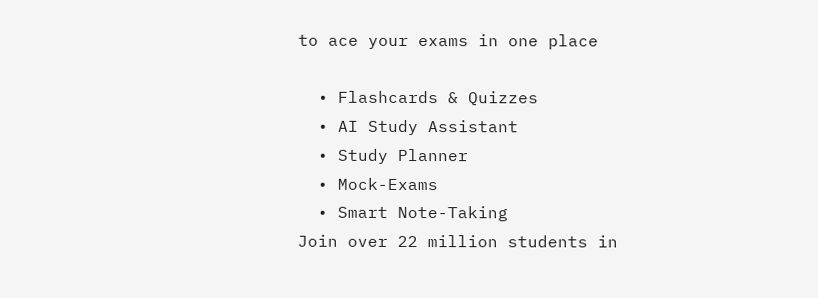to ace your exams in one place

  • Flashcards & Quizzes
  • AI Study Assistant
  • Study Planner
  • Mock-Exams
  • Smart Note-Taking
Join over 22 million students in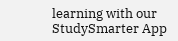learning with our StudySmarter App